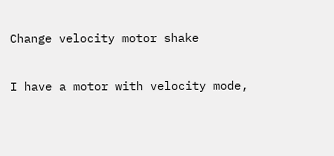Change velocity motor shake

I have a motor with velocity mode,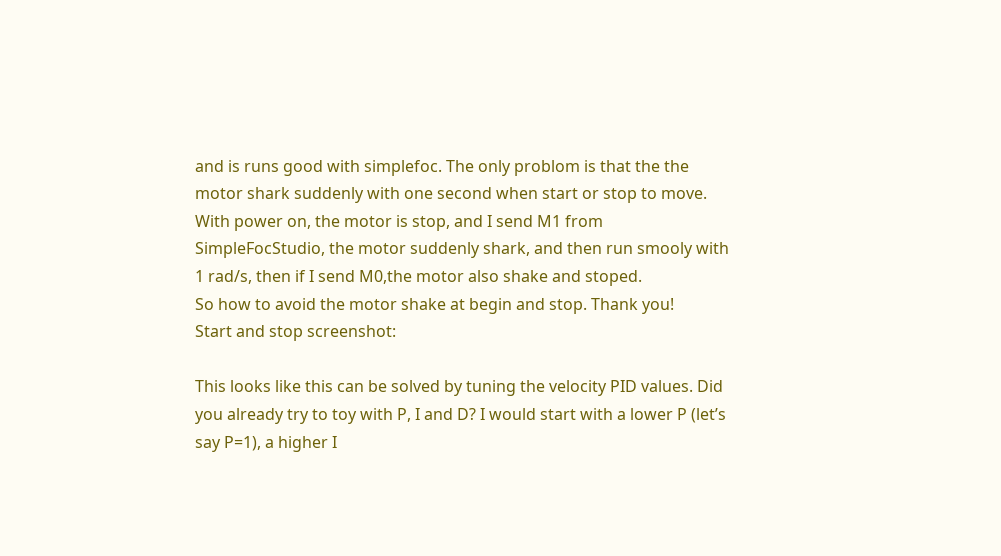and is runs good with simplefoc. The only problom is that the the motor shark suddenly with one second when start or stop to move.
With power on, the motor is stop, and I send M1 from SimpleFocStudio, the motor suddenly shark, and then run smooly with 1 rad/s, then if I send M0,the motor also shake and stoped.
So how to avoid the motor shake at begin and stop. Thank you!
Start and stop screenshot:

This looks like this can be solved by tuning the velocity PID values. Did you already try to toy with P, I and D? I would start with a lower P (let’s say P=1), a higher I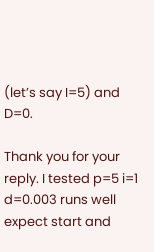(let’s say I=5) and D=0.

Thank you for your reply. I tested p=5 i=1 d=0.003 runs well expect start and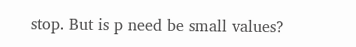stop. But is p need be small values?